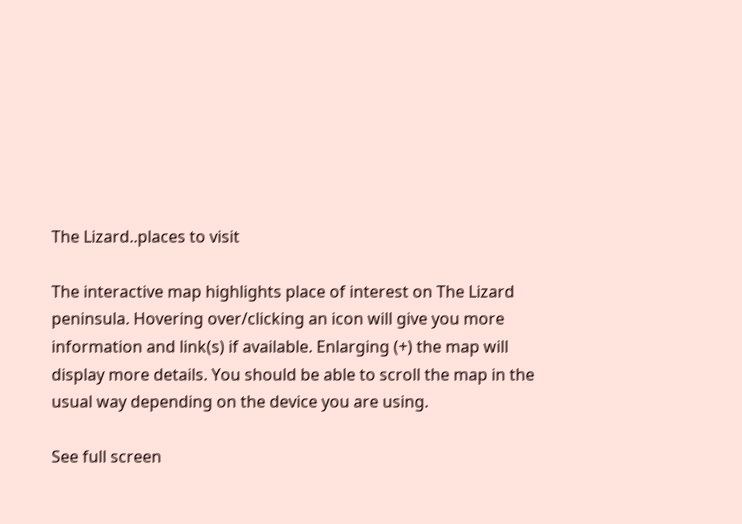The Lizard..places to visit

The interactive map highlights place of interest on The Lizard peninsula. Hovering over/clicking an icon will give you more information and link(s) if available. Enlarging (+) the map will display more details. You should be able to scroll the map in the usual way depending on the device you are using.

See full screen